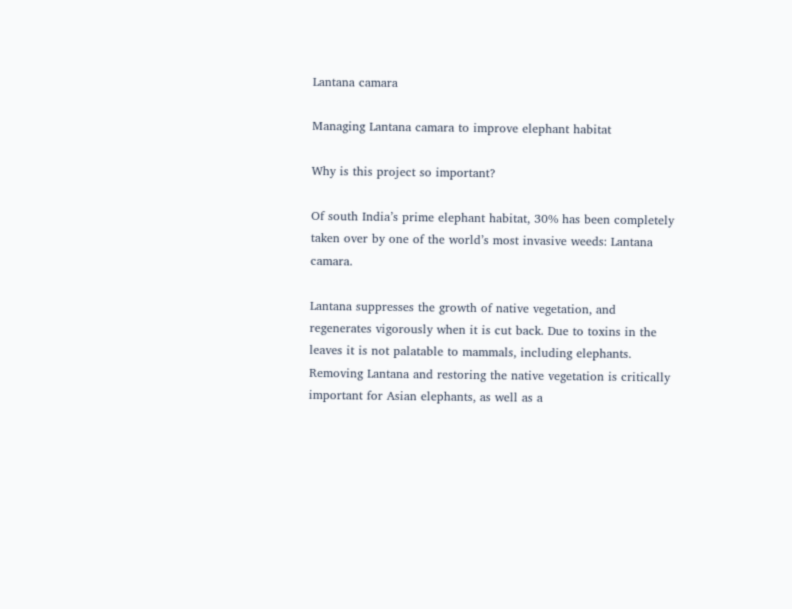Lantana camara

Managing Lantana camara to improve elephant habitat

Why is this project so important?

Of south India’s prime elephant habitat, 30% has been completely taken over by one of the world’s most invasive weeds: Lantana camara.

Lantana suppresses the growth of native vegetation, and regenerates vigorously when it is cut back. Due to toxins in the leaves it is not palatable to mammals, including elephants. Removing Lantana and restoring the native vegetation is critically important for Asian elephants, as well as a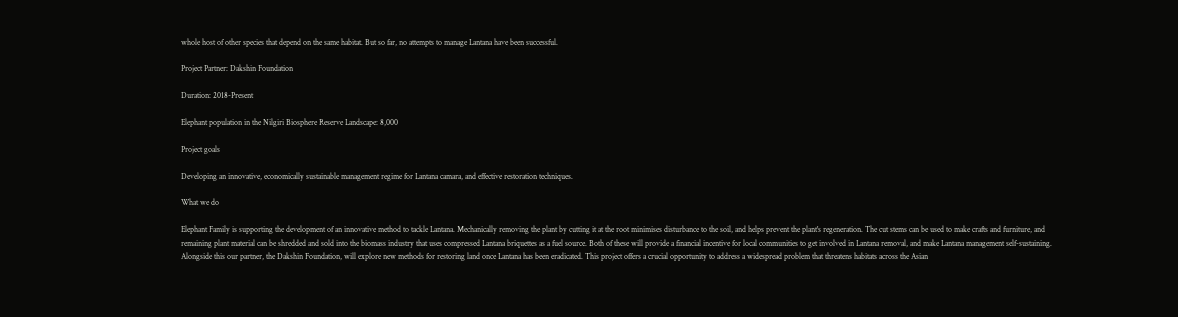whole host of other species that depend on the same habitat. But so far, no attempts to manage Lantana have been successful.

Project Partner: Dakshin Foundation

Duration: 2018-Present

Elephant population in the Nilgiri Biosphere Reserve Landscape: 8,000

Project goals

Developing an innovative, economically sustainable management regime for Lantana camara, and effective restoration techniques.

What we do

Elephant Family is supporting the development of an innovative method to tackle Lantana. Mechanically removing the plant by cutting it at the root minimises disturbance to the soil, and helps prevent the plant's regeneration. The cut stems can be used to make crafts and furniture, and remaining plant material can be shredded and sold into the biomass industry that uses compressed Lantana briquettes as a fuel source. Both of these will provide a financial incentive for local communities to get involved in Lantana removal, and make Lantana management self-sustaining. Alongside this our partner, the Dakshin Foundation, will explore new methods for restoring land once Lantana has been eradicated. This project offers a crucial opportunity to address a widespread problem that threatens habitats across the Asian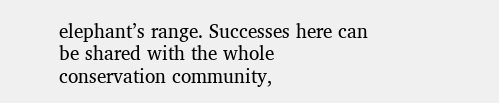elephant’s range. Successes here can be shared with the whole conservation community,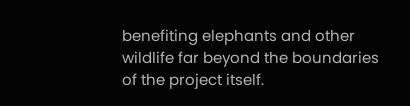benefiting elephants and other wildlife far beyond the boundaries of the project itself.